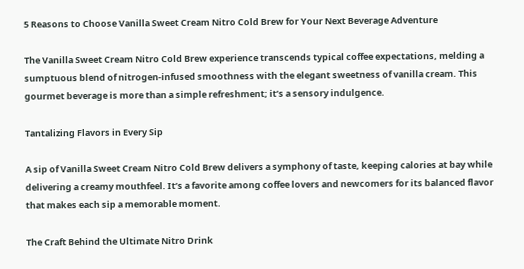5 Reasons to Choose Vanilla Sweet Cream Nitro Cold Brew for Your Next Beverage Adventure

The Vanilla Sweet Cream Nitro Cold Brew experience transcends typical coffee expectations, melding a sumptuous blend of nitrogen-infused smoothness with the elegant sweetness of vanilla cream. This gourmet beverage is more than a simple refreshment; it’s a sensory indulgence.

Tantalizing Flavors in Every Sip

A sip of Vanilla Sweet Cream Nitro Cold Brew delivers a symphony of taste, keeping calories at bay while delivering a creamy mouthfeel. It’s a favorite among coffee lovers and newcomers for its balanced flavor that makes each sip a memorable moment.

The Craft Behind the Ultimate Nitro Drink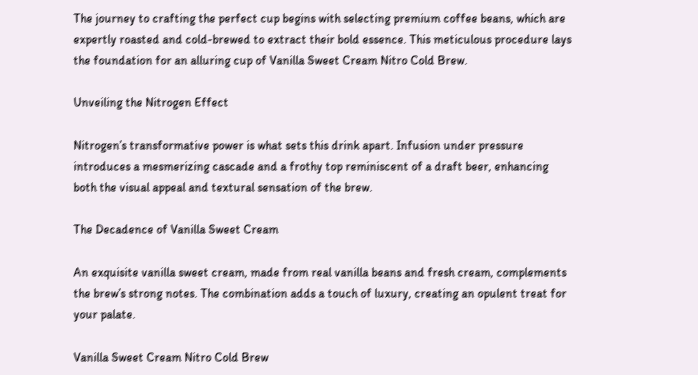The journey to crafting the perfect cup begins with selecting premium coffee beans, which are expertly roasted and cold-brewed to extract their bold essence. This meticulous procedure lays the foundation for an alluring cup of Vanilla Sweet Cream Nitro Cold Brew.

Unveiling the Nitrogen Effect

Nitrogen’s transformative power is what sets this drink apart. Infusion under pressure introduces a mesmerizing cascade and a frothy top reminiscent of a draft beer, enhancing both the visual appeal and textural sensation of the brew.

The Decadence of Vanilla Sweet Cream

An exquisite vanilla sweet cream, made from real vanilla beans and fresh cream, complements the brew’s strong notes. The combination adds a touch of luxury, creating an opulent treat for your palate.

Vanilla Sweet Cream Nitro Cold Brew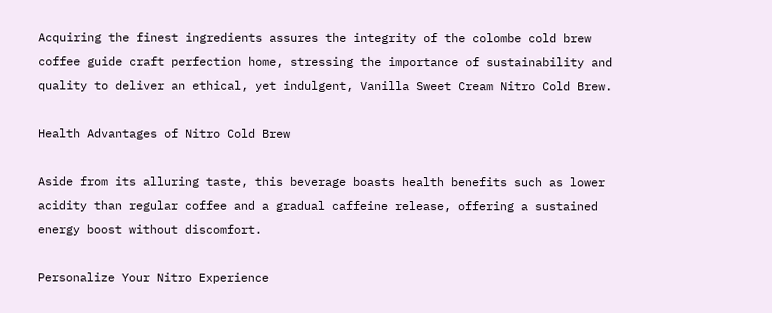Acquiring the finest ingredients assures the integrity of the colombe cold brew coffee guide craft perfection home, stressing the importance of sustainability and quality to deliver an ethical, yet indulgent, Vanilla Sweet Cream Nitro Cold Brew.

Health Advantages of Nitro Cold Brew

Aside from its alluring taste, this beverage boasts health benefits such as lower acidity than regular coffee and a gradual caffeine release, offering a sustained energy boost without discomfort.

Personalize Your Nitro Experience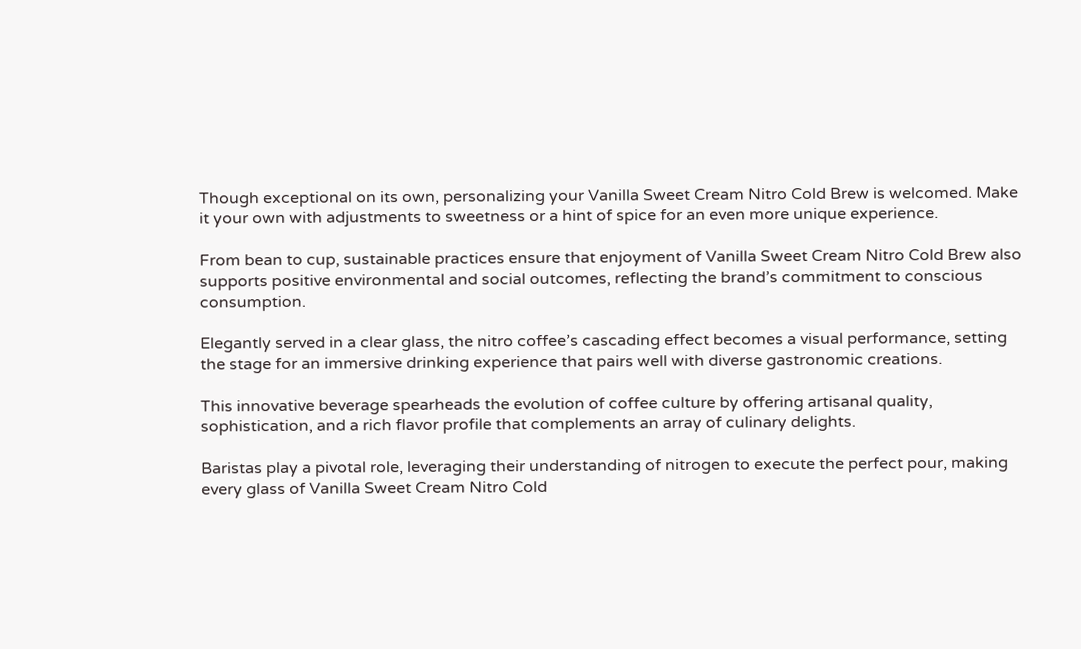Though exceptional on its own, personalizing your Vanilla Sweet Cream Nitro Cold Brew is welcomed. Make it your own with adjustments to sweetness or a hint of spice for an even more unique experience.

From bean to cup, sustainable practices ensure that enjoyment of Vanilla Sweet Cream Nitro Cold Brew also supports positive environmental and social outcomes, reflecting the brand’s commitment to conscious consumption.

Elegantly served in a clear glass, the nitro coffee’s cascading effect becomes a visual performance, setting the stage for an immersive drinking experience that pairs well with diverse gastronomic creations.

This innovative beverage spearheads the evolution of coffee culture by offering artisanal quality, sophistication, and a rich flavor profile that complements an array of culinary delights.

Baristas play a pivotal role, leveraging their understanding of nitrogen to execute the perfect pour, making every glass of Vanilla Sweet Cream Nitro Cold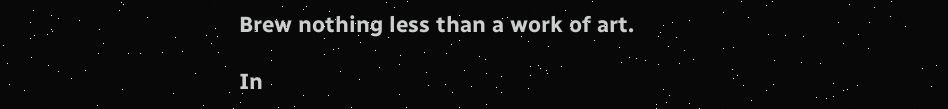Brew nothing less than a work of art.

In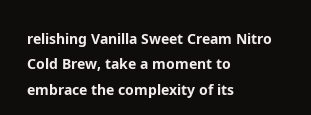relishing Vanilla Sweet Cream Nitro Cold Brew, take a moment to embrace the complexity of its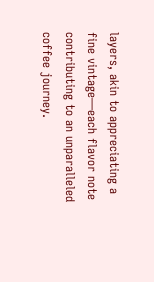layers, akin to appreciating a fine vintage—each flavor note contributing to an unparalleled coffee journey.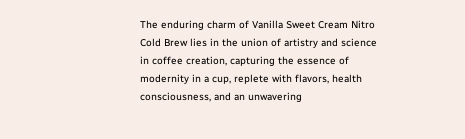The enduring charm of Vanilla Sweet Cream Nitro Cold Brew lies in the union of artistry and science in coffee creation, capturing the essence of modernity in a cup, replete with flavors, health consciousness, and an unwavering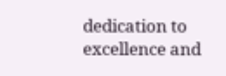dedication to excellence and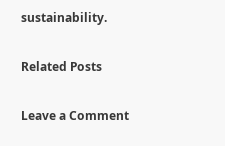sustainability.

Related Posts

Leave a Comment